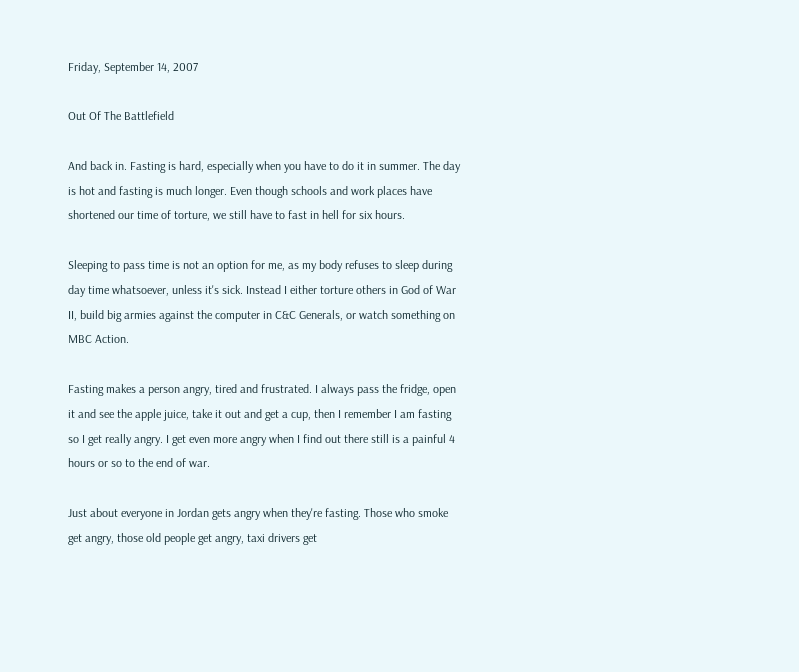Friday, September 14, 2007

Out Of The Battlefield

And back in. Fasting is hard, especially when you have to do it in summer. The day is hot and fasting is much longer. Even though schools and work places have shortened our time of torture, we still have to fast in hell for six hours.

Sleeping to pass time is not an option for me, as my body refuses to sleep during day time whatsoever, unless it's sick. Instead I either torture others in God of War II, build big armies against the computer in C&C Generals, or watch something on MBC Action.

Fasting makes a person angry, tired and frustrated. I always pass the fridge, open it and see the apple juice, take it out and get a cup, then I remember I am fasting so I get really angry. I get even more angry when I find out there still is a painful 4 hours or so to the end of war.

Just about everyone in Jordan gets angry when they're fasting. Those who smoke get angry, those old people get angry, taxi drivers get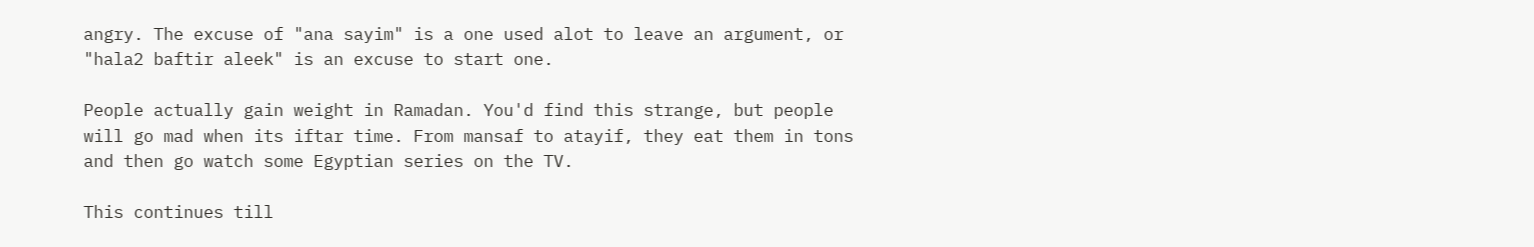angry. The excuse of "ana sayim" is a one used alot to leave an argument, or "hala2 baftir aleek" is an excuse to start one.

People actually gain weight in Ramadan. You'd find this strange, but people will go mad when its iftar time. From mansaf to atayif, they eat them in tons and then go watch some Egyptian series on the TV.

This continues till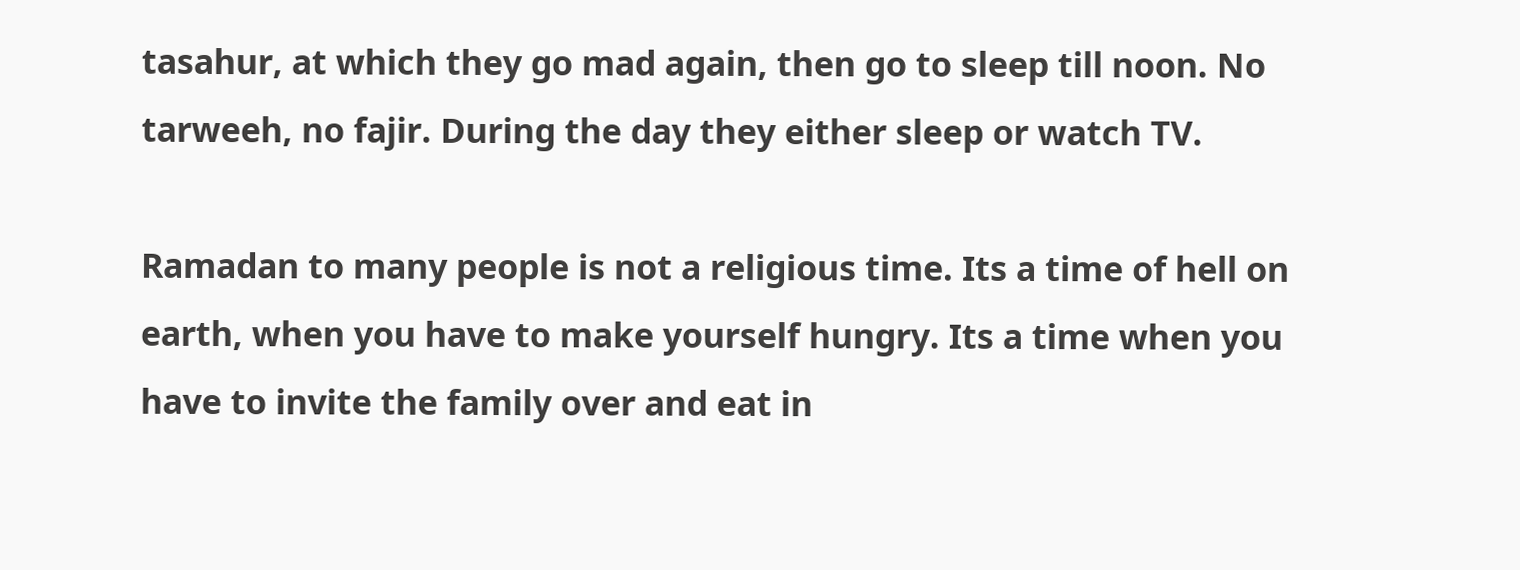tasahur, at which they go mad again, then go to sleep till noon. No tarweeh, no fajir. During the day they either sleep or watch TV.

Ramadan to many people is not a religious time. Its a time of hell on earth, when you have to make yourself hungry. Its a time when you have to invite the family over and eat in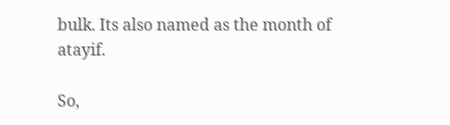bulk. Its also named as the month of atayif.

So,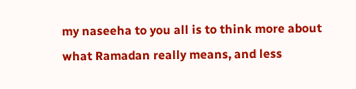my naseeha to you all is to think more about what Ramadan really means, and less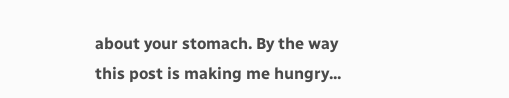about your stomach. By the way this post is making me hungry...